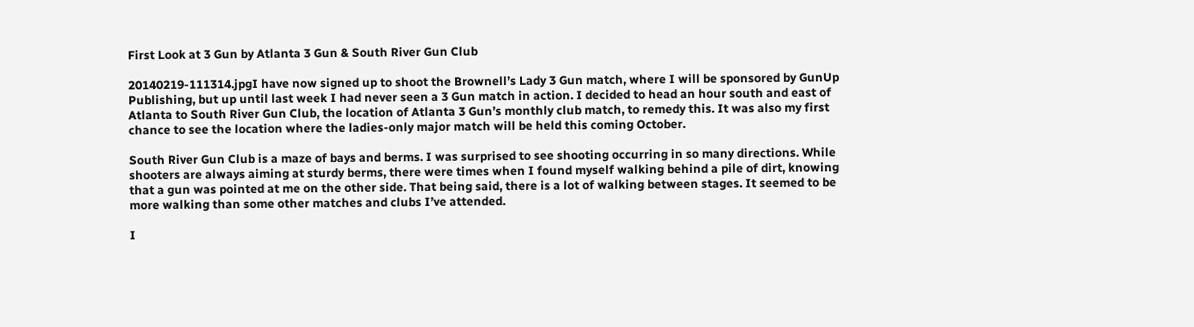First Look at 3 Gun by Atlanta 3 Gun & South River Gun Club

20140219-111314.jpgI have now signed up to shoot the Brownell’s Lady 3 Gun match, where I will be sponsored by GunUp Publishing, but up until last week I had never seen a 3 Gun match in action. I decided to head an hour south and east of Atlanta to South River Gun Club, the location of Atlanta 3 Gun’s monthly club match, to remedy this. It was also my first chance to see the location where the ladies-only major match will be held this coming October.

South River Gun Club is a maze of bays and berms. I was surprised to see shooting occurring in so many directions. While shooters are always aiming at sturdy berms, there were times when I found myself walking behind a pile of dirt, knowing that a gun was pointed at me on the other side. That being said, there is a lot of walking between stages. It seemed to be more walking than some other matches and clubs I’ve attended.

I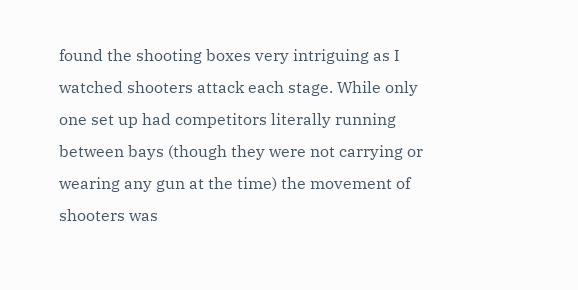found the shooting boxes very intriguing as I watched shooters attack each stage. While only one set up had competitors literally running between bays (though they were not carrying or wearing any gun at the time) the movement of shooters was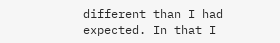different than I had expected. In that I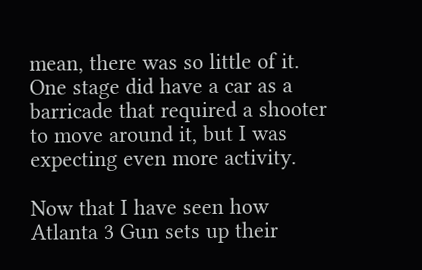mean, there was so little of it. One stage did have a car as a barricade that required a shooter to move around it, but I was expecting even more activity.

Now that I have seen how Atlanta 3 Gun sets up their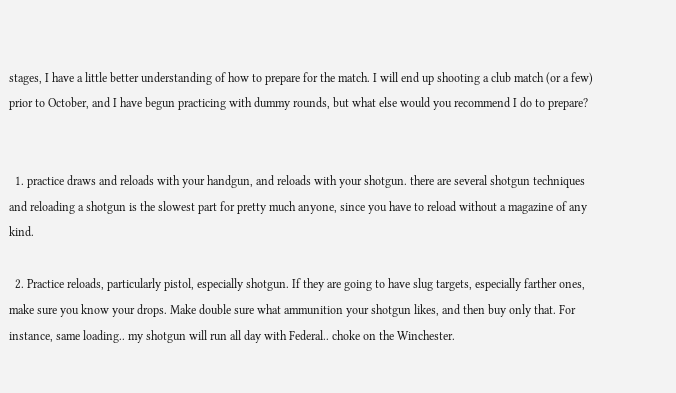stages, I have a little better understanding of how to prepare for the match. I will end up shooting a club match (or a few) prior to October, and I have begun practicing with dummy rounds, but what else would you recommend I do to prepare?


  1. practice draws and reloads with your handgun, and reloads with your shotgun. there are several shotgun techniques and reloading a shotgun is the slowest part for pretty much anyone, since you have to reload without a magazine of any kind.

  2. Practice reloads, particularly pistol, especially shotgun. If they are going to have slug targets, especially farther ones, make sure you know your drops. Make double sure what ammunition your shotgun likes, and then buy only that. For instance, same loading.. my shotgun will run all day with Federal.. choke on the Winchester.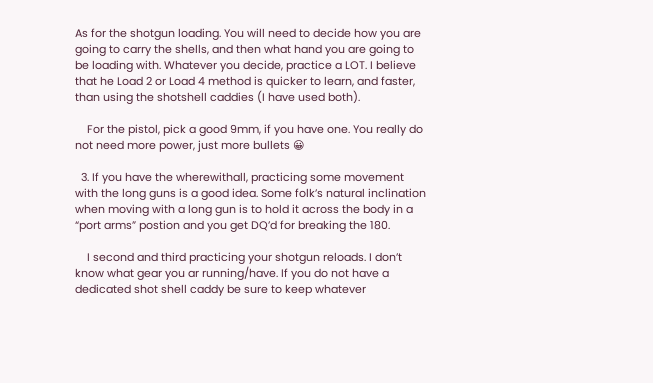As for the shotgun loading. You will need to decide how you are going to carry the shells, and then what hand you are going to be loading with. Whatever you decide, practice a LOT. I believe that he Load 2 or Load 4 method is quicker to learn, and faster, than using the shotshell caddies (I have used both).

    For the pistol, pick a good 9mm, if you have one. You really do not need more power, just more bullets 😀

  3. If you have the wherewithall, practicing some movement with the long guns is a good idea. Some folk’s natural inclination when moving with a long gun is to hold it across the body in a “port arms” postion and you get DQ’d for breaking the 180.

    I second and third practicing your shotgun reloads. I don’t know what gear you ar running/have. If you do not have a dedicated shot shell caddy be sure to keep whatever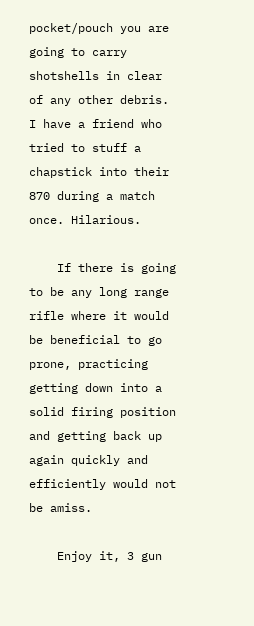pocket/pouch you are going to carry shotshells in clear of any other debris. I have a friend who tried to stuff a chapstick into their 870 during a match once. Hilarious.

    If there is going to be any long range rifle where it would be beneficial to go prone, practicing getting down into a solid firing position and getting back up again quickly and efficiently would not be amiss.

    Enjoy it, 3 gun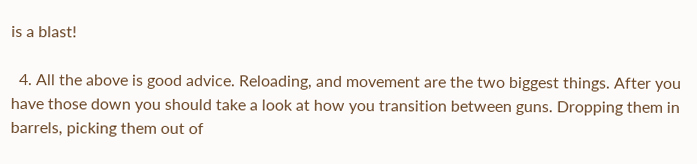is a blast!

  4. All the above is good advice. Reloading, and movement are the two biggest things. After you have those down you should take a look at how you transition between guns. Dropping them in barrels, picking them out of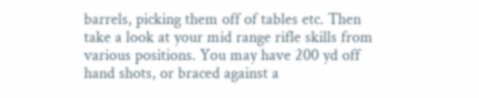barrels, picking them off of tables etc. Then take a look at your mid range rifle skills from various positions. You may have 200 yd off hand shots, or braced against a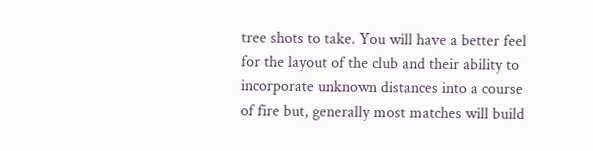tree shots to take. You will have a better feel for the layout of the club and their ability to incorporate unknown distances into a course of fire but, generally most matches will build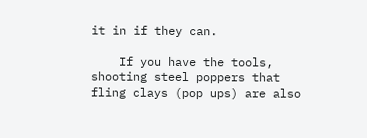it in if they can.

    If you have the tools, shooting steel poppers that fling clays (pop ups) are also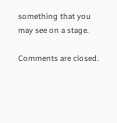something that you may see on a stage.

Comments are closed.